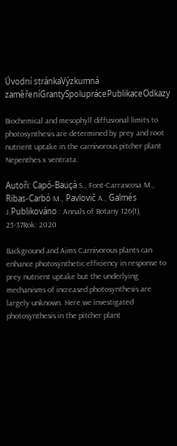Úvodní stránkaVýzkumná zaměřeníGrantySpoluprácePublikaceOdkazy

Biochemical and mesophyll diffusional limits to photosynthesis are determined by prey and root nutrient uptake in the carnivorous pitcher plant Nepenthes x ventrata.

Autoři: Capó-Bauçà S., Font-Carrascosa M., Ribas-Carbó M., Pavlovič A., Galmés J.Publikováno : Annals of Botany 126(1), 25-37Rok: 2020

Background and Aims Carnivorous plants can enhance photosynthetic efficiency in response to prey nutrient uptake but the underlying mechanisms of increased photosynthesis are largely unknown. Here we investigated photosynthesis in the pitcher plant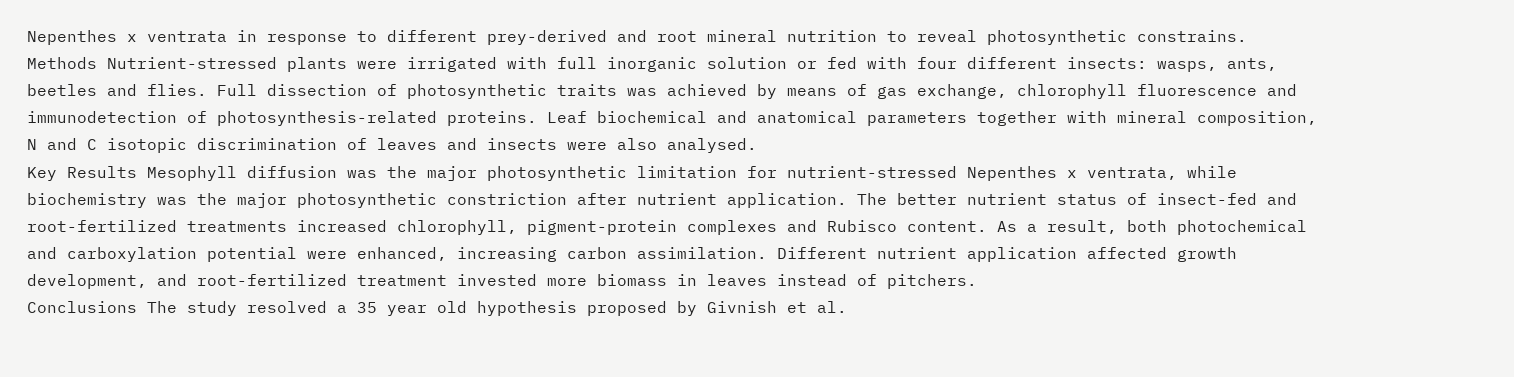Nepenthes x ventrata in response to different prey-derived and root mineral nutrition to reveal photosynthetic constrains.
Methods Nutrient-stressed plants were irrigated with full inorganic solution or fed with four different insects: wasps, ants, beetles and flies. Full dissection of photosynthetic traits was achieved by means of gas exchange, chlorophyll fluorescence and immunodetection of photosynthesis-related proteins. Leaf biochemical and anatomical parameters together with mineral composition, N and C isotopic discrimination of leaves and insects were also analysed.
Key Results Mesophyll diffusion was the major photosynthetic limitation for nutrient-stressed Nepenthes x ventrata, while biochemistry was the major photosynthetic constriction after nutrient application. The better nutrient status of insect-fed and root-fertilized treatments increased chlorophyll, pigment-protein complexes and Rubisco content. As a result, both photochemical and carboxylation potential were enhanced, increasing carbon assimilation. Different nutrient application affected growth development, and root-fertilized treatment invested more biomass in leaves instead of pitchers.
Conclusions The study resolved a 35 year old hypothesis proposed by Givnish et al.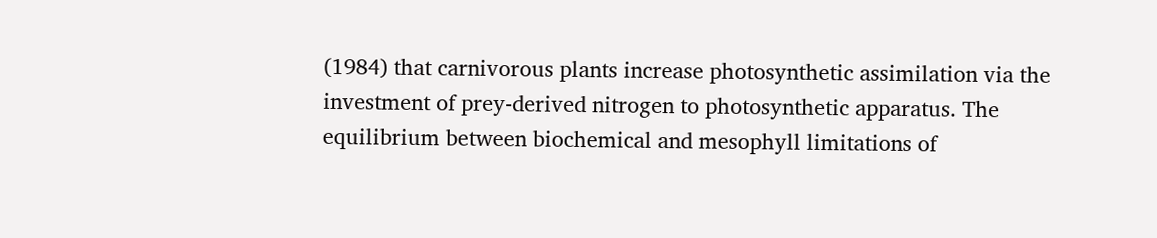(1984) that carnivorous plants increase photosynthetic assimilation via the investment of prey-derived nitrogen to photosynthetic apparatus. The equilibrium between biochemical and mesophyll limitations of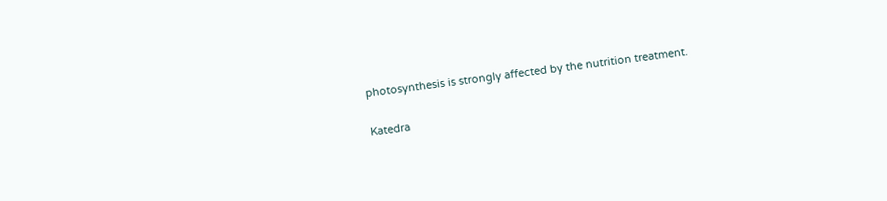photosynthesis is strongly affected by the nutrition treatment.

Katedra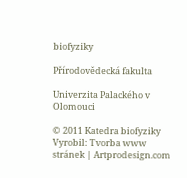biofyziky

Přírodovědecká fakulta

Univerzita Palackého v Olomouci

© 2011 Katedra biofyziky
Vyrobil: Tvorba www stránek | Artprodesign.com